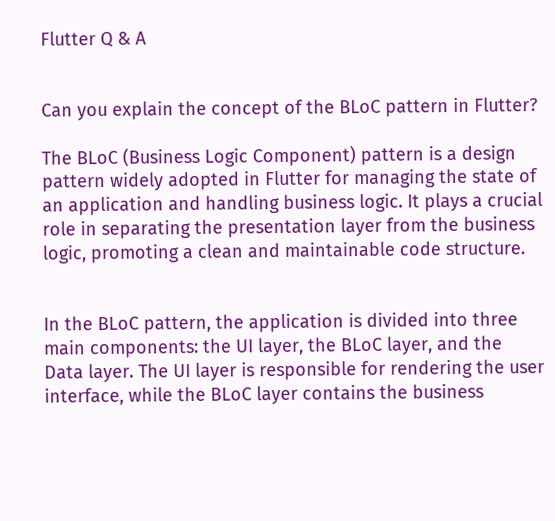Flutter Q & A


Can you explain the concept of the BLoC pattern in Flutter?

The BLoC (Business Logic Component) pattern is a design pattern widely adopted in Flutter for managing the state of an application and handling business logic. It plays a crucial role in separating the presentation layer from the business logic, promoting a clean and maintainable code structure.


In the BLoC pattern, the application is divided into three main components: the UI layer, the BLoC layer, and the Data layer. The UI layer is responsible for rendering the user interface, while the BLoC layer contains the business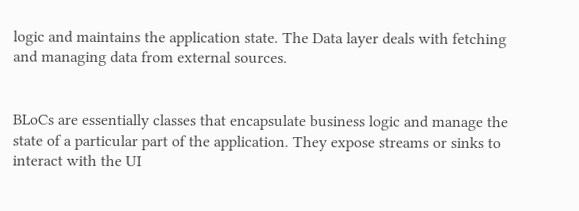logic and maintains the application state. The Data layer deals with fetching and managing data from external sources.


BLoCs are essentially classes that encapsulate business logic and manage the state of a particular part of the application. They expose streams or sinks to interact with the UI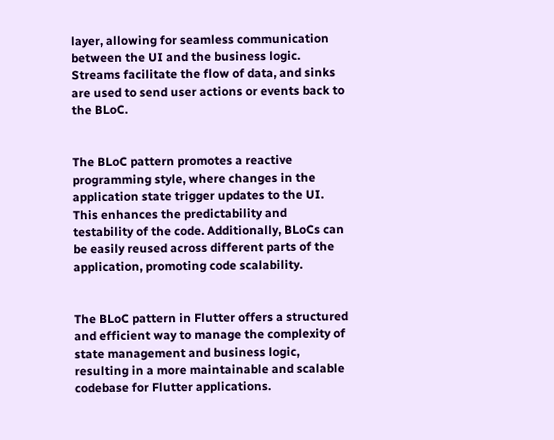layer, allowing for seamless communication between the UI and the business logic. Streams facilitate the flow of data, and sinks are used to send user actions or events back to the BLoC.


The BLoC pattern promotes a reactive programming style, where changes in the application state trigger updates to the UI. This enhances the predictability and testability of the code. Additionally, BLoCs can be easily reused across different parts of the application, promoting code scalability.


The BLoC pattern in Flutter offers a structured and efficient way to manage the complexity of state management and business logic, resulting in a more maintainable and scalable codebase for Flutter applications.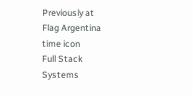Previously at
Flag Argentina
time icon
Full Stack Systems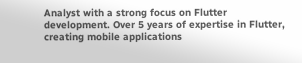Analyst with a strong focus on Flutter development. Over 5 years of expertise in Flutter, creating mobile applications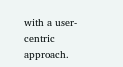with a user-centric approach.